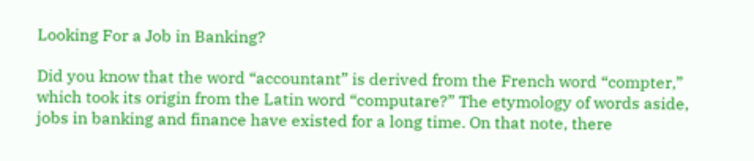Looking For a Job in Banking?

Did you know that the word “accountant” is derived from the French word “compter,” which took its origin from the Latin word “computare?” The etymology of words aside, jobs in banking and finance have existed for a long time. On that note, there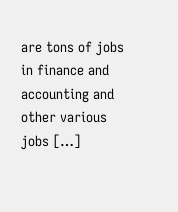are tons of jobs in finance and accounting and other various jobs […]